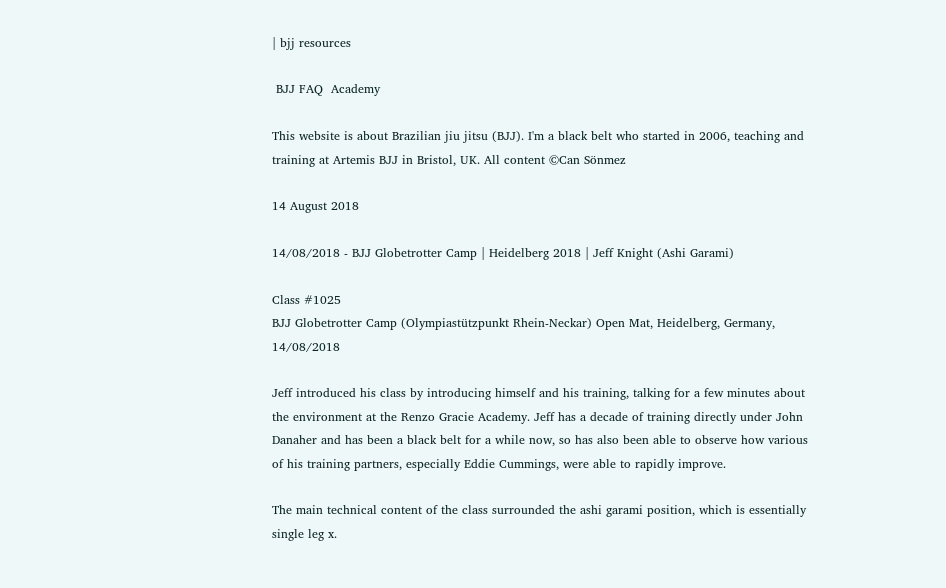| bjj resources

 BJJ FAQ  Academy

This website is about Brazilian jiu jitsu (BJJ). I'm a black belt who started in 2006, teaching and training at Artemis BJJ in Bristol, UK. All content ©Can Sönmez

14 August 2018

14/08/2018 - BJJ Globetrotter Camp | Heidelberg 2018 | Jeff Knight (Ashi Garami)

Class #1025
BJJ Globetrotter Camp (Olympiastützpunkt Rhein-Neckar) Open Mat, Heidelberg, Germany, 14/08/2018

Jeff introduced his class by introducing himself and his training, talking for a few minutes about the environment at the Renzo Gracie Academy. Jeff has a decade of training directly under John Danaher and has been a black belt for a while now, so has also been able to observe how various of his training partners, especially Eddie Cummings, were able to rapidly improve.

The main technical content of the class surrounded the ashi garami position, which is essentially single leg x.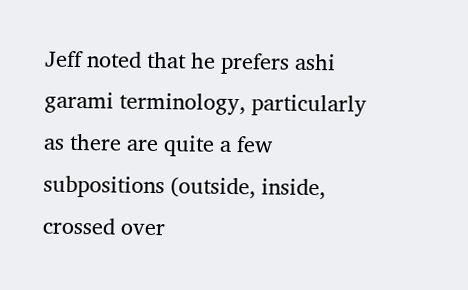Jeff noted that he prefers ashi garami terminology, particularly as there are quite a few subpositions (outside, inside, crossed over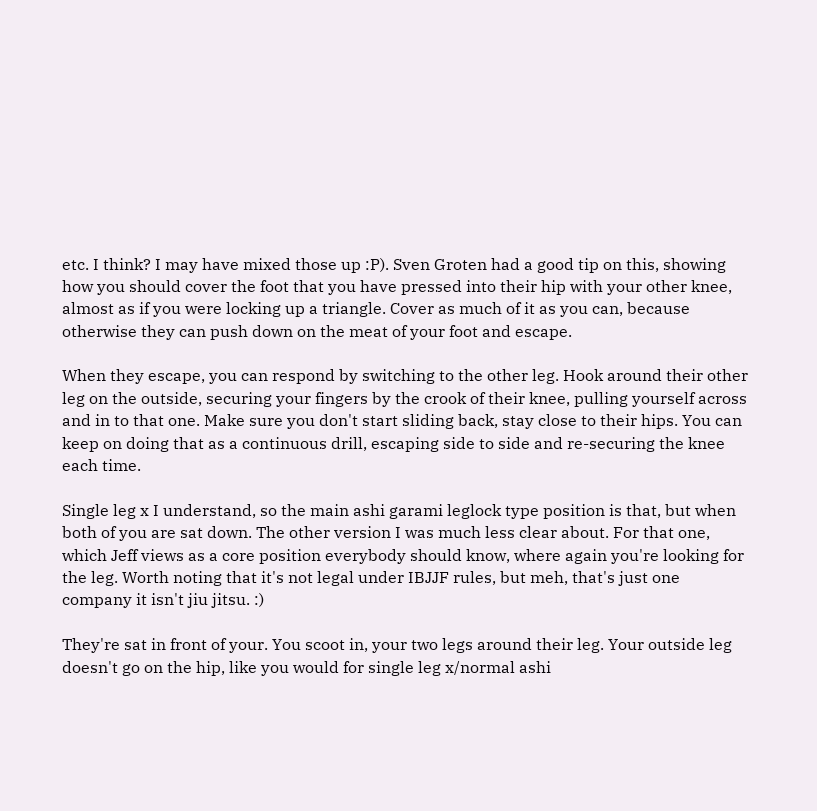etc. I think? I may have mixed those up :P). Sven Groten had a good tip on this, showing how you should cover the foot that you have pressed into their hip with your other knee, almost as if you were locking up a triangle. Cover as much of it as you can, because otherwise they can push down on the meat of your foot and escape.

When they escape, you can respond by switching to the other leg. Hook around their other leg on the outside, securing your fingers by the crook of their knee, pulling yourself across and in to that one. Make sure you don't start sliding back, stay close to their hips. You can keep on doing that as a continuous drill, escaping side to side and re-securing the knee each time.

Single leg x I understand, so the main ashi garami leglock type position is that, but when both of you are sat down. The other version I was much less clear about. For that one, which Jeff views as a core position everybody should know, where again you're looking for the leg. Worth noting that it's not legal under IBJJF rules, but meh, that's just one company it isn't jiu jitsu. :)

They're sat in front of your. You scoot in, your two legs around their leg. Your outside leg doesn't go on the hip, like you would for single leg x/normal ashi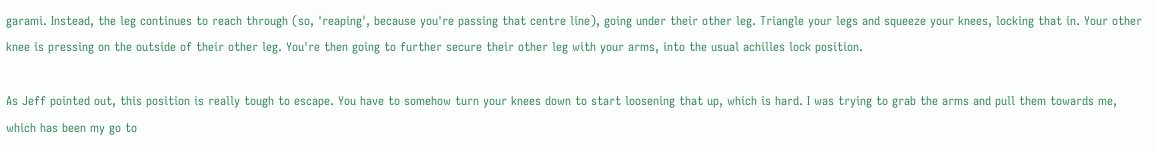garami. Instead, the leg continues to reach through (so, 'reaping', because you're passing that centre line), going under their other leg. Triangle your legs and squeeze your knees, locking that in. Your other knee is pressing on the outside of their other leg. You're then going to further secure their other leg with your arms, into the usual achilles lock position.

As Jeff pointed out, this position is really tough to escape. You have to somehow turn your knees down to start loosening that up, which is hard. I was trying to grab the arms and pull them towards me, which has been my go to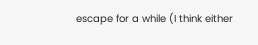escape for a while (I think either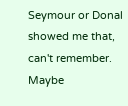Seymour or Donal showed me that, can't remember. Maybe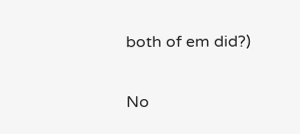both of em did?)

No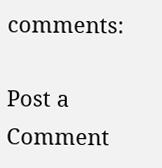comments:

Post a Comment